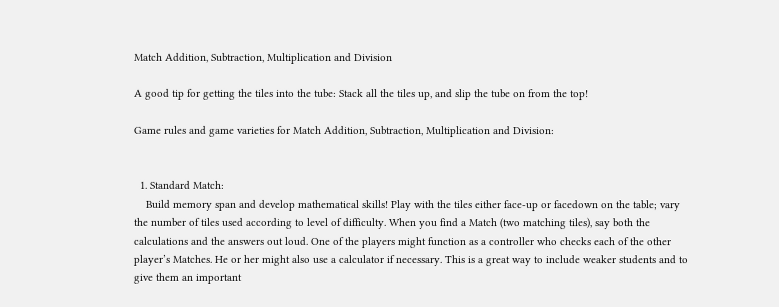Match Addition, Subtraction, Multiplication and Division

A good tip for getting the tiles into the tube: Stack all the tiles up, and slip the tube on from the top!

Game rules and game varieties for Match Addition, Subtraction, Multiplication and Division:


  1. Standard Match:
    Build memory span and develop mathematical skills! Play with the tiles either face-up or facedown on the table; vary the number of tiles used according to level of difficulty. When you find a Match (two matching tiles), say both the calculations and the answers out loud. One of the players might function as a controller who checks each of the other player’s Matches. He or her might also use a calculator if necessary. This is a great way to include weaker students and to give them an important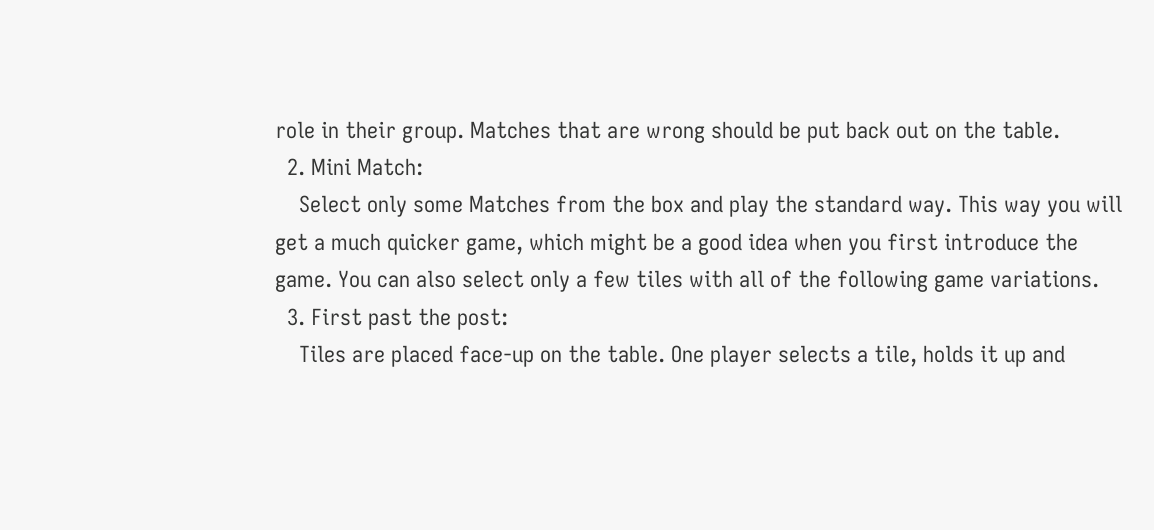role in their group. Matches that are wrong should be put back out on the table.
  2. Mini Match:
    Select only some Matches from the box and play the standard way. This way you will get a much quicker game, which might be a good idea when you first introduce the game. You can also select only a few tiles with all of the following game variations.
  3. First past the post:
    Tiles are placed face-up on the table. One player selects a tile, holds it up and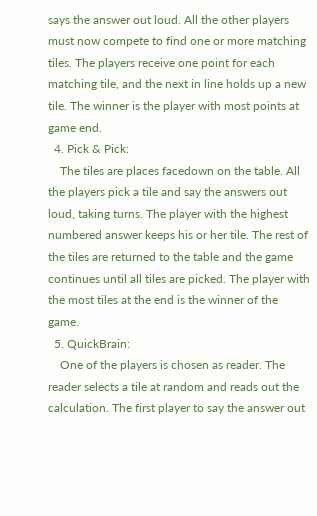says the answer out loud. All the other players must now compete to find one or more matching tiles. The players receive one point for each matching tile, and the next in line holds up a new tile. The winner is the player with most points at game end.
  4. Pick & Pick:
    The tiles are places facedown on the table. All the players pick a tile and say the answers out loud, taking turns. The player with the highest numbered answer keeps his or her tile. The rest of the tiles are returned to the table and the game continues until all tiles are picked. The player with the most tiles at the end is the winner of the game.
  5. QuickBrain:
    One of the players is chosen as reader. The reader selects a tile at random and reads out the calculation. The first player to say the answer out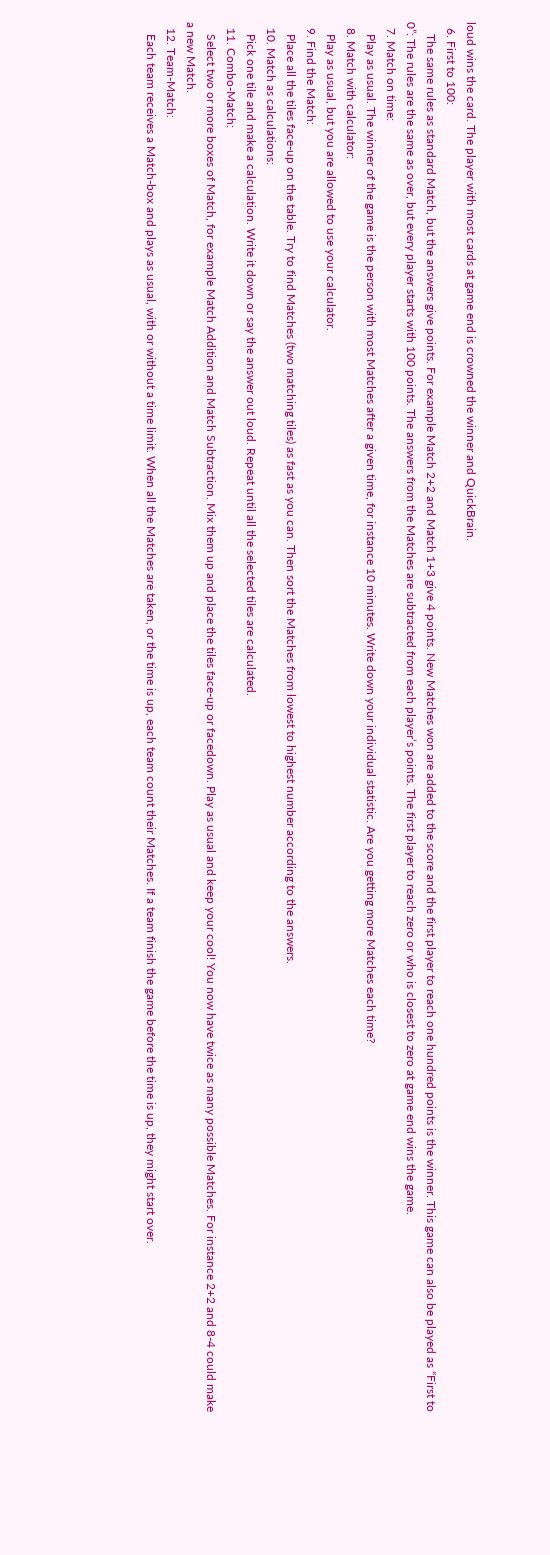loud wins the card. The player with most cards at game end is crowned the winner and QuickBrain.
  6. First to 100:
    The same rules as standard Match, but the answers give points. For example Match 2+2 and Match 1+3 give 4 points. New Matches won are added to the score and the first player to reach one hundred points is the winner. This game can also be played as “First to 0”: The rules are the same as over, but every player starts with 100 points. The answers from the Matches are subtracted from each player’s points. The first player to reach zero or who is closest to zero at game end wins the game.
  7. Match on time:
    Play as usual. The winner of the game is the person with most Matches after a given time, for instance 10 minutes. Write down your individual statistic. Are you getting more Matches each time?
  8. Match with calculator:
    Play as usual, but you are allowed to use your calculator.
  9. Find the Match:
    Place all the tiles face-up on the table. Try to find Matches (two matching tiles) as fast as you can. Then sort the Matches from lowest to highest number according to the answers.
  10. Match as calculations:
    Pick one tile and make a calculation. Write it down or say the answer out loud. Repeat until all the selected tiles are calculated.
  11. Combo-Match:
    Select two or more boxes of Match, for example Match Addition and Match Subtraction. Mix them up and place the tiles face-up or facedown. Play as usual and keep your cool! You now have twice as many possible Matches. For instance 2+2 and 8-4 could make a new Match.
  12. Team-Match:
    Each team receives a Match-box and plays as usual, with or without a time limit. When all the Matches are taken, or the time is up, each team count their Matches. If a team finish the game before the time is up, they might start over.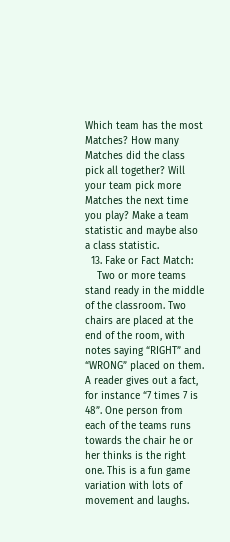Which team has the most Matches? How many Matches did the class pick all together? Will your team pick more Matches the next time you play? Make a team statistic and maybe also a class statistic.
  13. Fake or Fact Match:
    Two or more teams stand ready in the middle of the classroom. Two chairs are placed at the end of the room, with notes saying “RIGHT” and “WRONG” placed on them. A reader gives out a fact, for instance “7 times 7 is 48”. One person from each of the teams runs towards the chair he or her thinks is the right one. This is a fun game variation with lots of movement and laughs.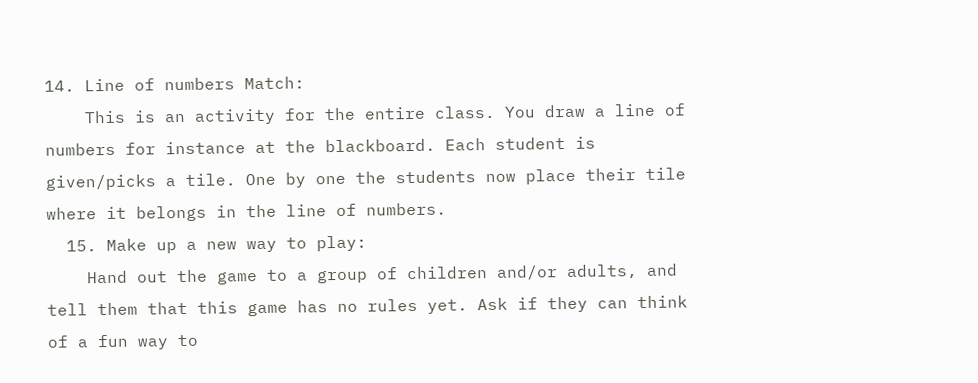14. Line of numbers Match:
    This is an activity for the entire class. You draw a line of numbers for instance at the blackboard. Each student is given/picks a tile. One by one the students now place their tile where it belongs in the line of numbers.
  15. Make up a new way to play:
    Hand out the game to a group of children and/or adults, and tell them that this game has no rules yet. Ask if they can think of a fun way to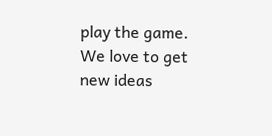play the game. We love to get new ideas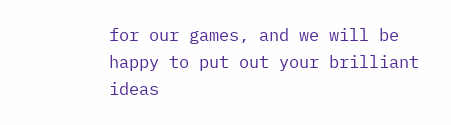for our games, and we will be happy to put out your brilliant ideas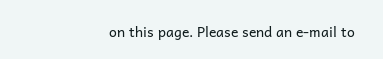on this page. Please send an e-mail to